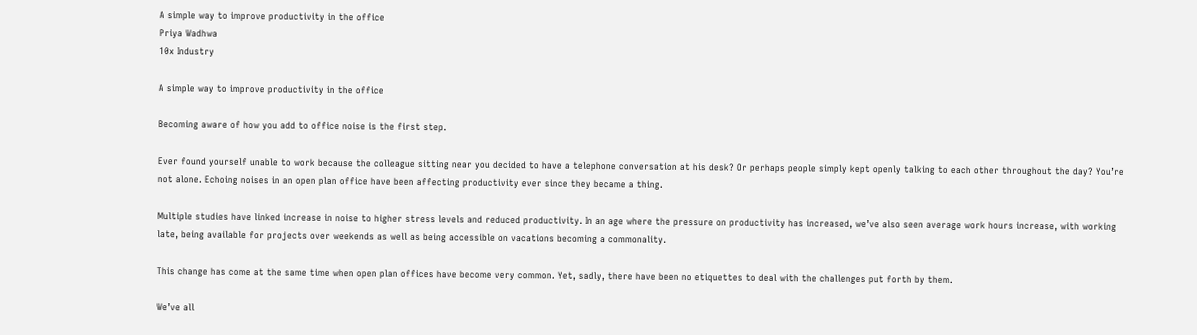A simple way to improve productivity in the office
Priya Wadhwa
10x Industry

A simple way to improve productivity in the office

Becoming aware of how you add to office noise is the first step.

Ever found yourself unable to work because the colleague sitting near you decided to have a telephone conversation at his desk? Or perhaps people simply kept openly talking to each other throughout the day? You’re not alone. Echoing noises in an open plan office have been affecting productivity ever since they became a thing.

Multiple studies have linked increase in noise to higher stress levels and reduced productivity. In an age where the pressure on productivity has increased, we’ve also seen average work hours increase, with working late, being available for projects over weekends as well as being accessible on vacations becoming a commonality.

This change has come at the same time when open plan offices have become very common. Yet, sadly, there have been no etiquettes to deal with the challenges put forth by them.

We’ve all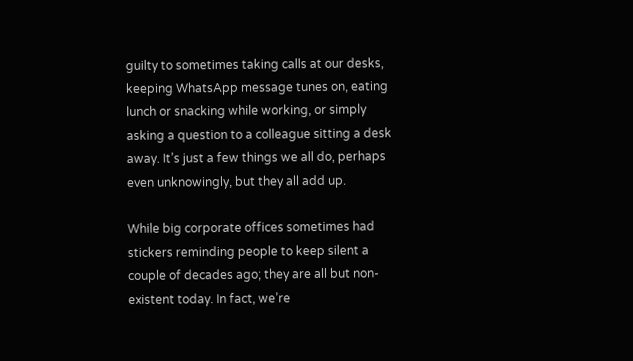guilty to sometimes taking calls at our desks, keeping WhatsApp message tunes on, eating lunch or snacking while working, or simply asking a question to a colleague sitting a desk away. It’s just a few things we all do, perhaps even unknowingly, but they all add up.

While big corporate offices sometimes had stickers reminding people to keep silent a couple of decades ago; they are all but non-existent today. In fact, we’re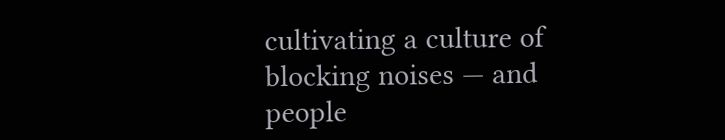cultivating a culture of blocking noises — and people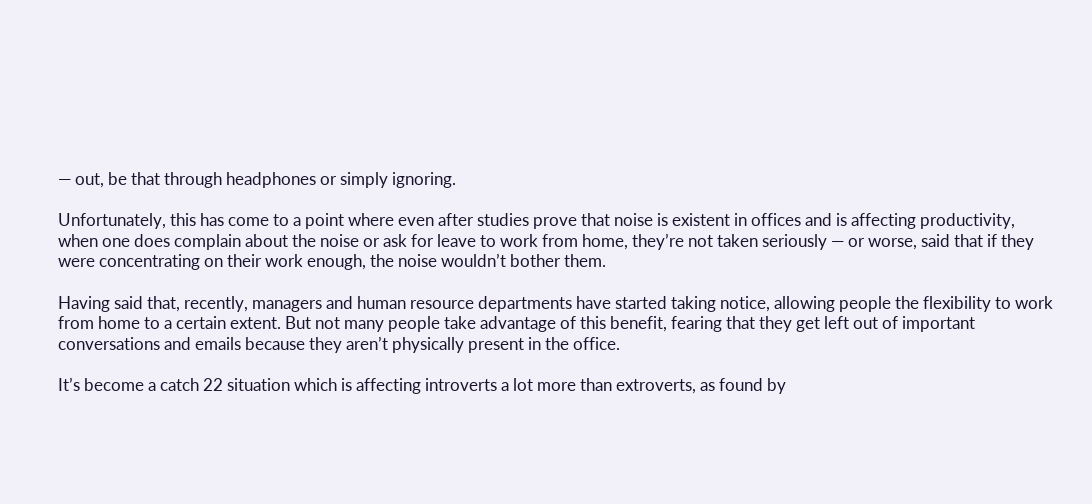— out, be that through headphones or simply ignoring.

Unfortunately, this has come to a point where even after studies prove that noise is existent in offices and is affecting productivity, when one does complain about the noise or ask for leave to work from home, they’re not taken seriously — or worse, said that if they were concentrating on their work enough, the noise wouldn’t bother them.

Having said that, recently, managers and human resource departments have started taking notice, allowing people the flexibility to work from home to a certain extent. But not many people take advantage of this benefit, fearing that they get left out of important conversations and emails because they aren’t physically present in the office.

It’s become a catch 22 situation which is affecting introverts a lot more than extroverts, as found by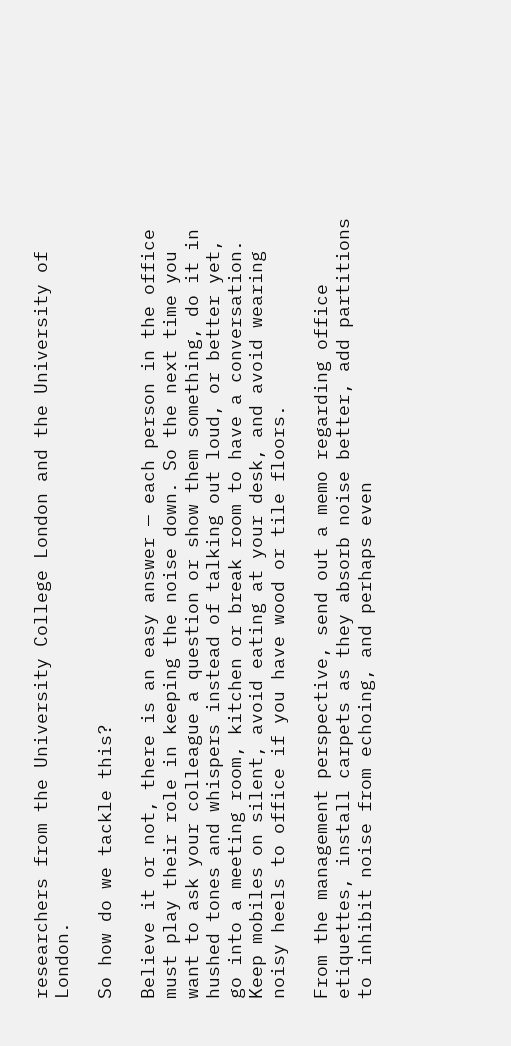researchers from the University College London and the University of London.

So how do we tackle this?

Believe it or not, there is an easy answer — each person in the office must play their role in keeping the noise down. So the next time you want to ask your colleague a question or show them something, do it in hushed tones and whispers instead of talking out loud, or better yet, go into a meeting room, kitchen or break room to have a conversation. Keep mobiles on silent, avoid eating at your desk, and avoid wearing noisy heels to office if you have wood or tile floors.

From the management perspective, send out a memo regarding office etiquettes, install carpets as they absorb noise better, add partitions to inhibit noise from echoing, and perhaps even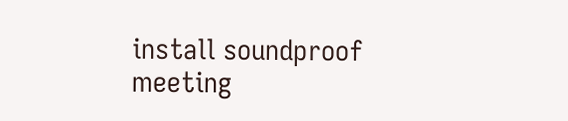install soundproof meeting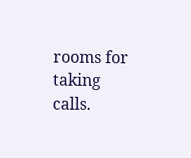rooms for taking calls.